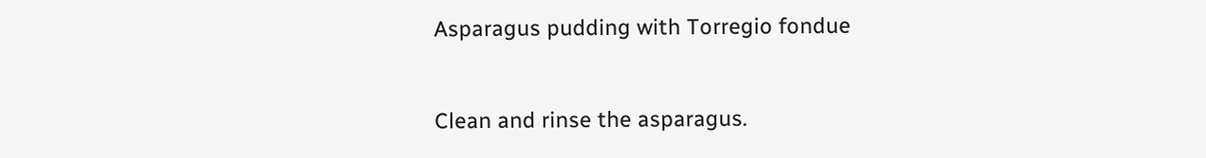Asparagus pudding with Torregio fondue


Clean and rinse the asparagus.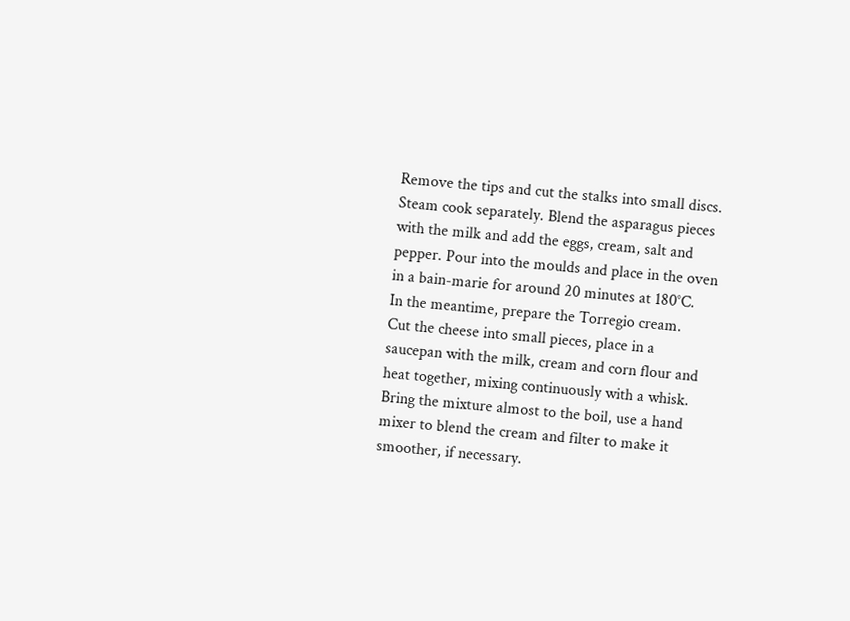Remove the tips and cut the stalks into small discs. Steam cook separately. Blend the asparagus pieces with the milk and add the eggs, cream, salt and pepper. Pour into the moulds and place in the oven in a bain-marie for around 20 minutes at 180°C.
In the meantime, prepare the Torregio cream.
Cut the cheese into small pieces, place in a saucepan with the milk, cream and corn flour and heat together, mixing continuously with a whisk. Bring the mixture almost to the boil, use a hand mixer to blend the cream and filter to make it smoother, if necessary.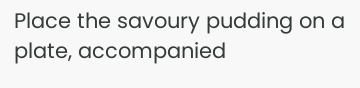Place the savoury pudding on a plate, accompanied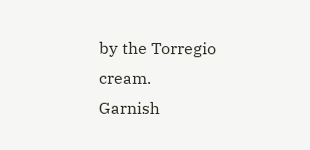by the Torregio cream.
Garnish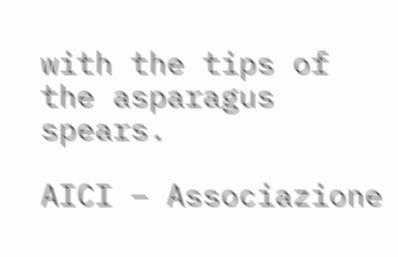with the tips of the asparagus spears.

AICI – Associazione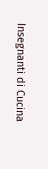Insegnanti di Cucina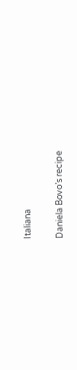Italiana

Daniela Bovo’s recipe